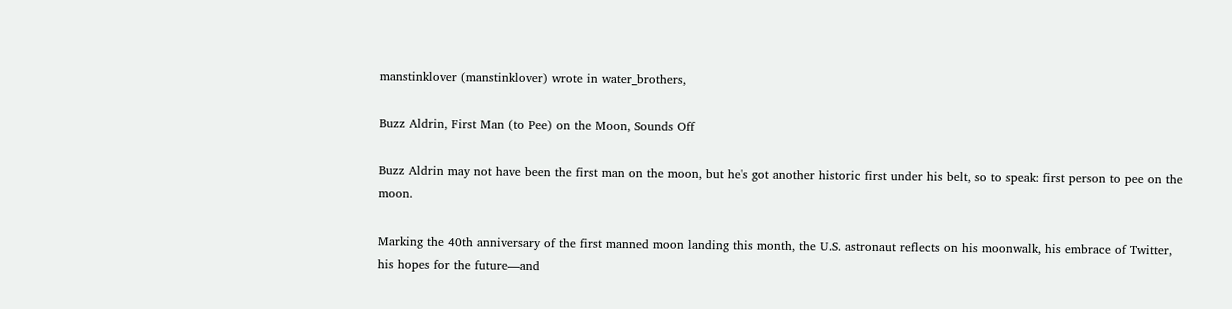manstinklover (manstinklover) wrote in water_brothers,

Buzz Aldrin, First Man (to Pee) on the Moon, Sounds Off

Buzz Aldrin may not have been the first man on the moon, but he's got another historic first under his belt, so to speak: first person to pee on the moon.

Marking the 40th anniversary of the first manned moon landing this month, the U.S. astronaut reflects on his moonwalk, his embrace of Twitter, his hopes for the future—and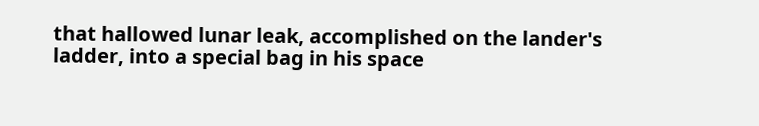that hallowed lunar leak, accomplished on the lander's ladder, into a special bag in his space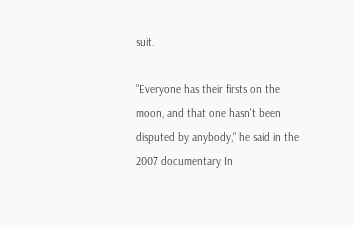suit.

"Everyone has their firsts on the moon, and that one hasn't been disputed by anybody," he said in the 2007 documentary In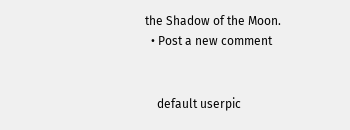the Shadow of the Moon.
  • Post a new comment


    default userpic